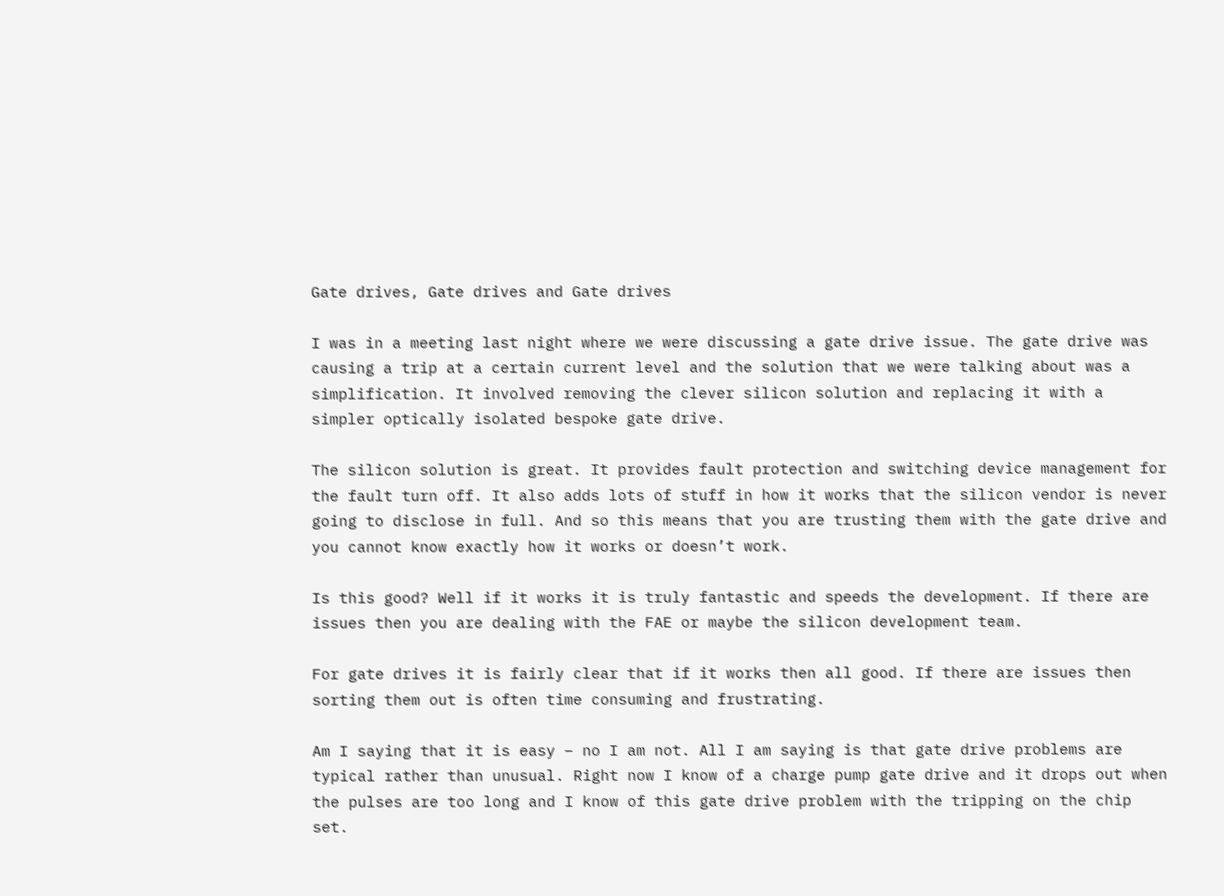Gate drives, Gate drives and Gate drives

I was in a meeting last night where we were discussing a gate drive issue. The gate drive was causing a trip at a certain current level and the solution that we were talking about was a simplification. It involved removing the clever silicon solution and replacing it with a simpler optically isolated bespoke gate drive.

The silicon solution is great. It provides fault protection and switching device management for the fault turn off. It also adds lots of stuff in how it works that the silicon vendor is never going to disclose in full. And so this means that you are trusting them with the gate drive and you cannot know exactly how it works or doesn’t work.

Is this good? Well if it works it is truly fantastic and speeds the development. If there are issues then you are dealing with the FAE or maybe the silicon development team.

For gate drives it is fairly clear that if it works then all good. If there are issues then sorting them out is often time consuming and frustrating.

Am I saying that it is easy – no I am not. All I am saying is that gate drive problems are typical rather than unusual. Right now I know of a charge pump gate drive and it drops out when the pulses are too long and I know of this gate drive problem with the tripping on the chip set.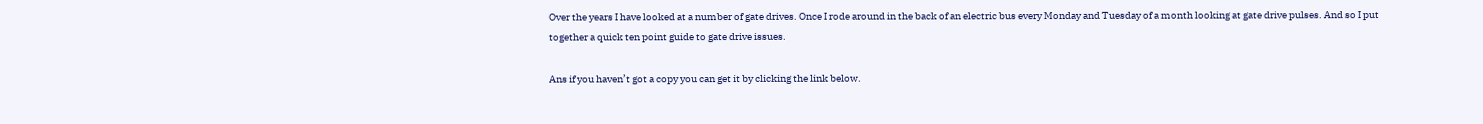Over the years I have looked at a number of gate drives. Once I rode around in the back of an electric bus every Monday and Tuesday of a month looking at gate drive pulses. And so I put together a quick ten point guide to gate drive issues.

Ans if you haven’t got a copy you can get it by clicking the link below.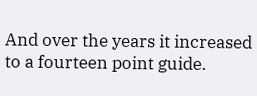And over the years it increased to a fourteen point guide.